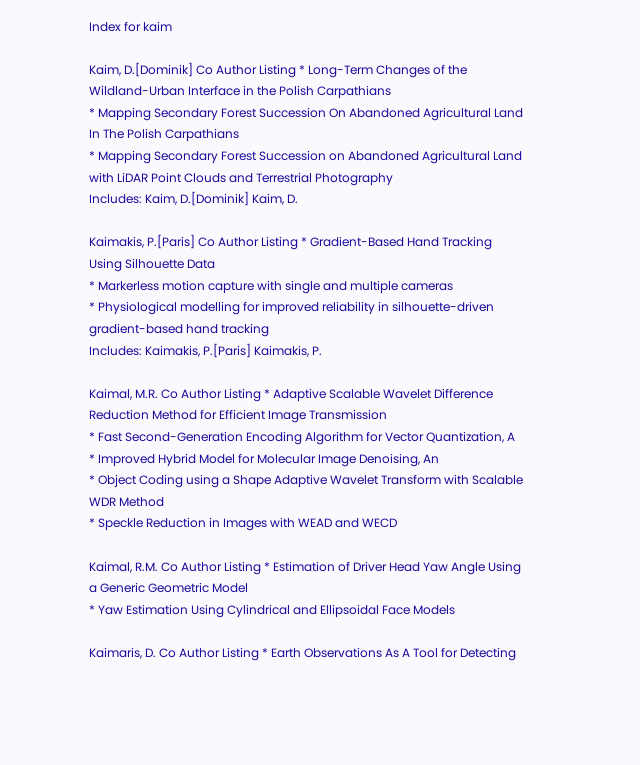Index for kaim

Kaim, D.[Dominik] Co Author Listing * Long-Term Changes of the Wildland-Urban Interface in the Polish Carpathians
* Mapping Secondary Forest Succession On Abandoned Agricultural Land In The Polish Carpathians
* Mapping Secondary Forest Succession on Abandoned Agricultural Land with LiDAR Point Clouds and Terrestrial Photography
Includes: Kaim, D.[Dominik] Kaim, D.

Kaimakis, P.[Paris] Co Author Listing * Gradient-Based Hand Tracking Using Silhouette Data
* Markerless motion capture with single and multiple cameras
* Physiological modelling for improved reliability in silhouette-driven gradient-based hand tracking
Includes: Kaimakis, P.[Paris] Kaimakis, P.

Kaimal, M.R. Co Author Listing * Adaptive Scalable Wavelet Difference Reduction Method for Efficient Image Transmission
* Fast Second-Generation Encoding Algorithm for Vector Quantization, A
* Improved Hybrid Model for Molecular Image Denoising, An
* Object Coding using a Shape Adaptive Wavelet Transform with Scalable WDR Method
* Speckle Reduction in Images with WEAD and WECD

Kaimal, R.M. Co Author Listing * Estimation of Driver Head Yaw Angle Using a Generic Geometric Model
* Yaw Estimation Using Cylindrical and Ellipsoidal Face Models

Kaimaris, D. Co Author Listing * Earth Observations As A Tool for Detecting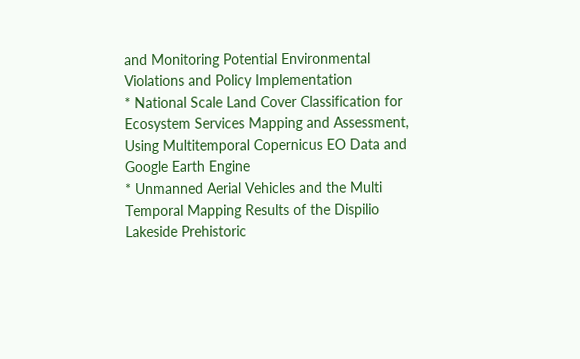and Monitoring Potential Environmental Violations and Policy Implementation
* National Scale Land Cover Classification for Ecosystem Services Mapping and Assessment, Using Multitemporal Copernicus EO Data and Google Earth Engine
* Unmanned Aerial Vehicles and the Multi Temporal Mapping Results of the Dispilio Lakeside Prehistoric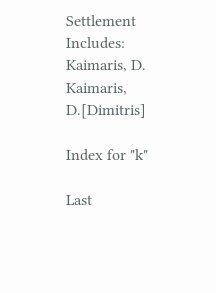Settlement
Includes: Kaimaris, D. Kaimaris, D.[Dimitris]

Index for "k"

Last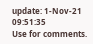update: 1-Nov-21 09:51:35
Use for comments.